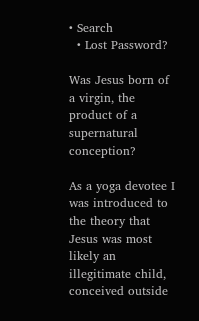• Search
  • Lost Password?

Was Jesus born of a virgin, the product of a supernatural conception?

As a yoga devotee I was introduced to the theory that Jesus was most likely an illegitimate child, conceived outside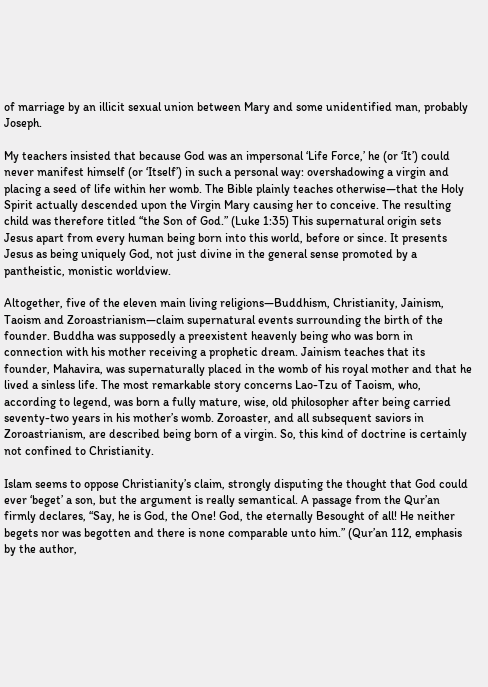of marriage by an illicit sexual union between Mary and some unidentified man, probably Joseph.

My teachers insisted that because God was an impersonal ‘Life Force,’ he (or ‘It’) could never manifest himself (or ‘Itself’) in such a personal way: overshadowing a virgin and placing a seed of life within her womb. The Bible plainly teaches otherwise—that the Holy Spirit actually descended upon the Virgin Mary causing her to conceive. The resulting child was therefore titled “the Son of God.” (Luke 1:35) This supernatural origin sets Jesus apart from every human being born into this world, before or since. It presents Jesus as being uniquely God, not just divine in the general sense promoted by a pantheistic, monistic worldview.

Altogether, five of the eleven main living religions—Buddhism, Christianity, Jainism, Taoism and Zoroastrianism—claim supernatural events surrounding the birth of the founder. Buddha was supposedly a preexistent heavenly being who was born in connection with his mother receiving a prophetic dream. Jainism teaches that its founder, Mahavira, was supernaturally placed in the womb of his royal mother and that he lived a sinless life. The most remarkable story concerns Lao-Tzu of Taoism, who, according to legend, was born a fully mature, wise, old philosopher after being carried seventy-two years in his mother’s womb. Zoroaster, and all subsequent saviors in Zoroastrianism, are described being born of a virgin. So, this kind of doctrine is certainly not confined to Christianity.

Islam seems to oppose Christianity’s claim, strongly disputing the thought that God could ever ‘beget’ a son, but the argument is really semantical. A passage from the Qur’an firmly declares, “Say, he is God, the One! God, the eternally Besought of all! He neither begets nor was begotten and there is none comparable unto him.” (Qur’an 112, emphasis by the author,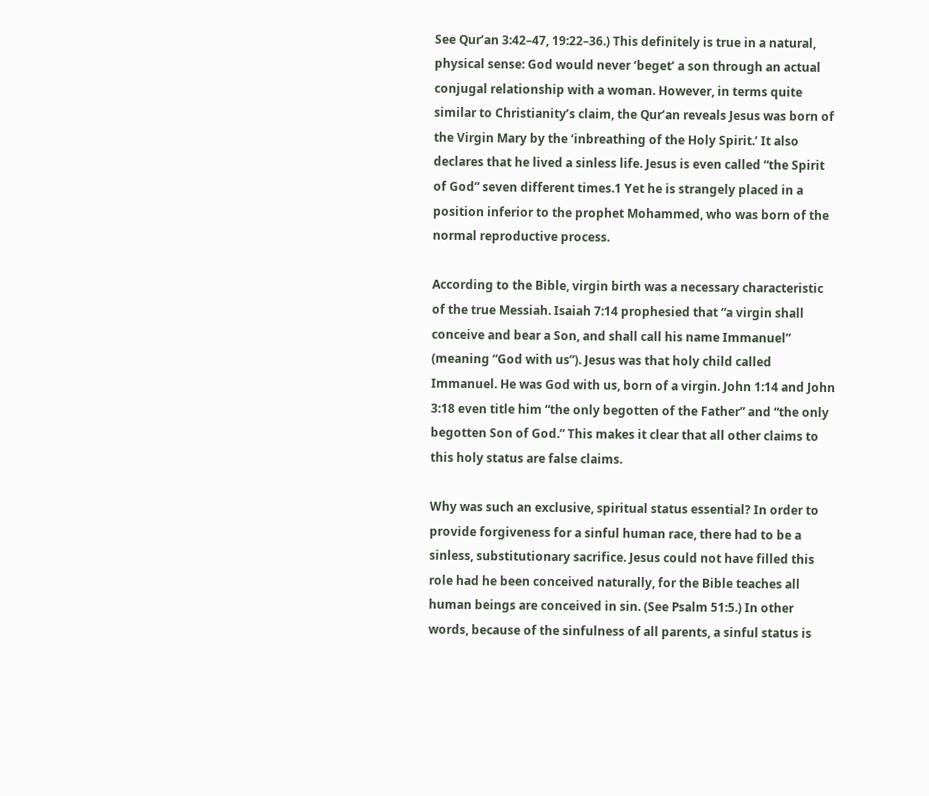See Qur’an 3:42–47, 19:22–36.) This definitely is true in a natural, physical sense: God would never ‘beget’ a son through an actual conjugal relationship with a woman. However, in terms quite similar to Christianity’s claim, the Qur’an reveals Jesus was born of the Virgin Mary by the ‘inbreathing of the Holy Spirit.’ It also declares that he lived a sinless life. Jesus is even called “the Spirit of God” seven different times.1 Yet he is strangely placed in a position inferior to the prophet Mohammed, who was born of the normal reproductive process.

According to the Bible, virgin birth was a necessary characteristic of the true Messiah. Isaiah 7:14 prophesied that “a virgin shall conceive and bear a Son, and shall call his name Immanuel” (meaning “God with us”). Jesus was that holy child called Immanuel. He was God with us, born of a virgin. John 1:14 and John 3:18 even title him “the only begotten of the Father” and “the only begotten Son of God.” This makes it clear that all other claims to this holy status are false claims.

Why was such an exclusive, spiritual status essential? In order to provide forgiveness for a sinful human race, there had to be a sinless, substitutionary sacrifice. Jesus could not have filled this role had he been conceived naturally, for the Bible teaches all human beings are conceived in sin. (See Psalm 51:5.) In other words, because of the sinfulness of all parents, a sinful status is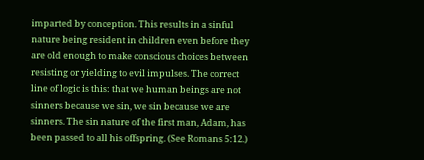imparted by conception. This results in a sinful nature being resident in children even before they are old enough to make conscious choices between resisting or yielding to evil impulses. The correct line of logic is this: that we human beings are not sinners because we sin, we sin because we are sinners. The sin nature of the first man, Adam, has been passed to all his offspring. (See Romans 5:12.)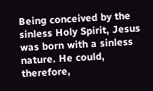Being conceived by the sinless Holy Spirit, Jesus was born with a sinless nature. He could, therefore,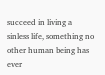succeed in living a sinless life, something no other human being has ever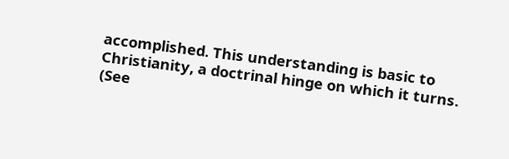accomplished. This understanding is basic to Christianity, a doctrinal hinge on which it turns. (See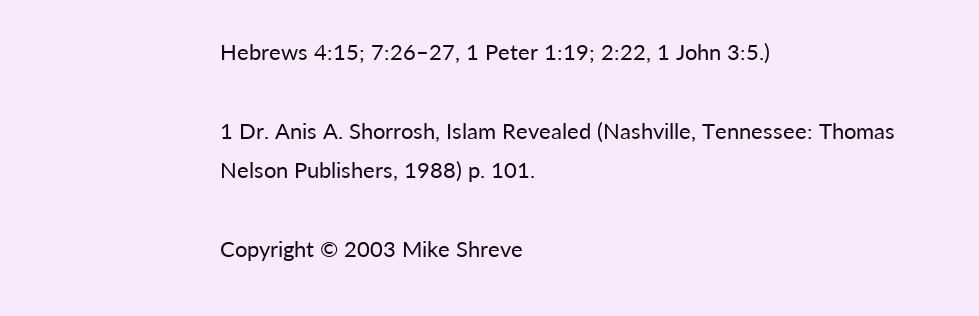Hebrews 4:15; 7:26–27, 1 Peter 1:19; 2:22, 1 John 3:5.)

1 Dr. Anis A. Shorrosh, Islam Revealed (Nashville, Tennessee: Thomas Nelson Publishers, 1988) p. 101.

Copyright © 2003 Mike Shreve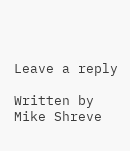Leave a reply

Written by Mike Shreve